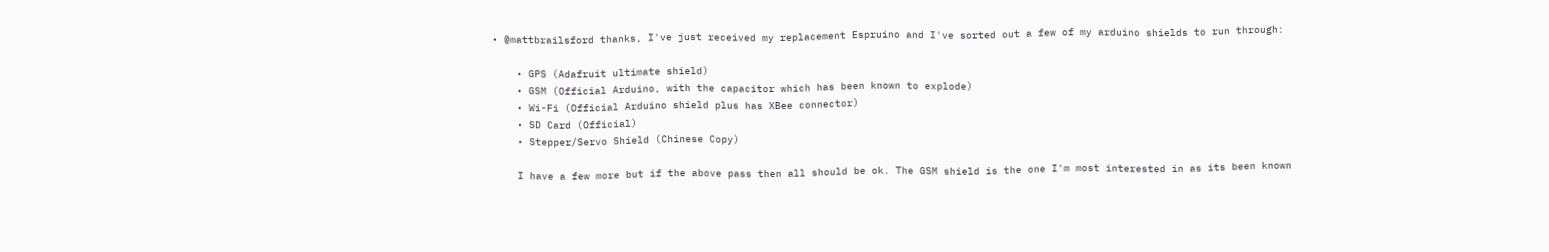• @mattbrailsford thanks, I've just received my replacement Espruino and I've sorted out a few of my arduino shields to run through:

    • GPS (Adafruit ultimate shield)
    • GSM (Official Arduino, with the capacitor which has been known to explode)
    • Wi-Fi (Official Arduino shield plus has XBee connector)
    • SD Card (Official)
    • Stepper/Servo Shield (Chinese Copy)

    I have a few more but if the above pass then all should be ok. The GSM shield is the one I'm most interested in as its been known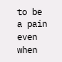to be a pain even when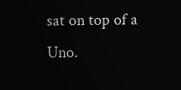sat on top of a Uno.